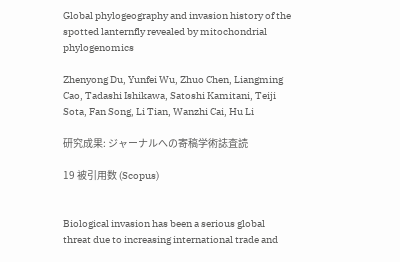Global phylogeography and invasion history of the spotted lanternfly revealed by mitochondrial phylogenomics

Zhenyong Du, Yunfei Wu, Zhuo Chen, Liangming Cao, Tadashi Ishikawa, Satoshi Kamitani, Teiji Sota, Fan Song, Li Tian, Wanzhi Cai, Hu Li

研究成果: ジャーナルへの寄稿学術誌査読

19 被引用数 (Scopus)


Biological invasion has been a serious global threat due to increasing international trade and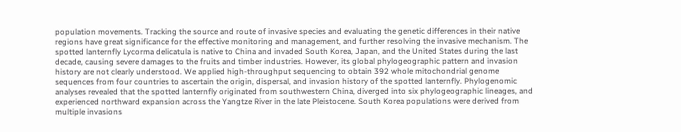population movements. Tracking the source and route of invasive species and evaluating the genetic differences in their native regions have great significance for the effective monitoring and management, and further resolving the invasive mechanism. The spotted lanternfly Lycorma delicatula is native to China and invaded South Korea, Japan, and the United States during the last decade, causing severe damages to the fruits and timber industries. However, its global phylogeographic pattern and invasion history are not clearly understood. We applied high-throughput sequencing to obtain 392 whole mitochondrial genome sequences from four countries to ascertain the origin, dispersal, and invasion history of the spotted lanternfly. Phylogenomic analyses revealed that the spotted lanternfly originated from southwestern China, diverged into six phylogeographic lineages, and experienced northward expansion across the Yangtze River in the late Pleistocene. South Korea populations were derived from multiple invasions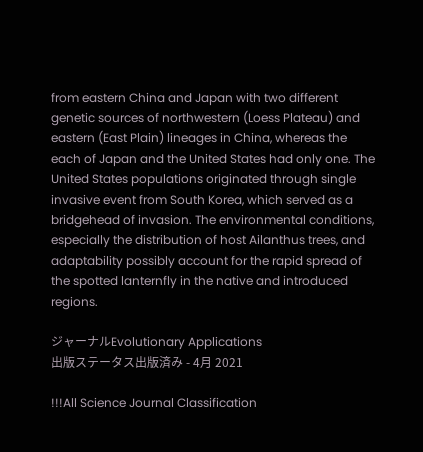from eastern China and Japan with two different genetic sources of northwestern (Loess Plateau) and eastern (East Plain) lineages in China, whereas the each of Japan and the United States had only one. The United States populations originated through single invasive event from South Korea, which served as a bridgehead of invasion. The environmental conditions, especially the distribution of host Ailanthus trees, and adaptability possibly account for the rapid spread of the spotted lanternfly in the native and introduced regions.

ジャーナルEvolutionary Applications
出版ステータス出版済み - 4月 2021

!!!All Science Journal Classification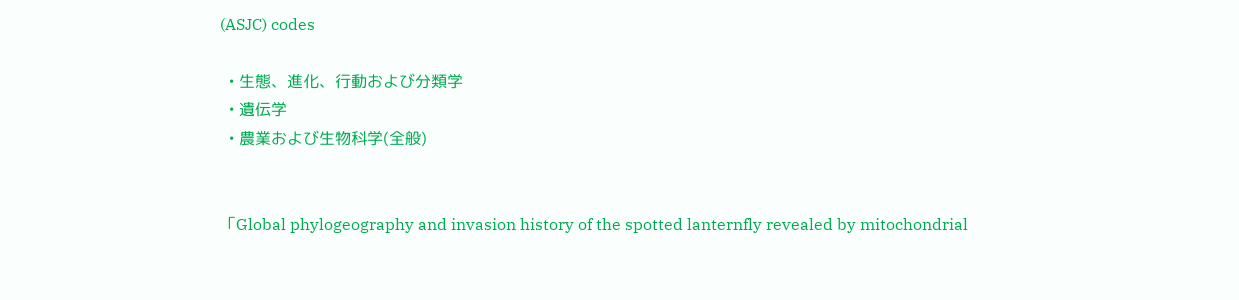(ASJC) codes

  • 生態、進化、行動および分類学
  • 遺伝学
  • 農業および生物科学(全般)


「Global phylogeography and invasion history of the spotted lanternfly revealed by mitochondrial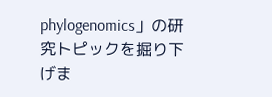phylogenomics」の研究トピックを掘り下げま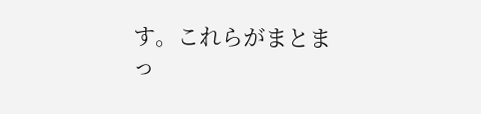す。これらがまとまっ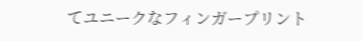てユニークなフィンガープリント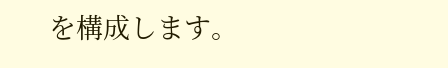を構成します。